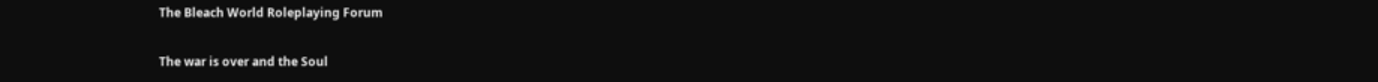The Bleach World Roleplaying Forum

The war is over and the Soul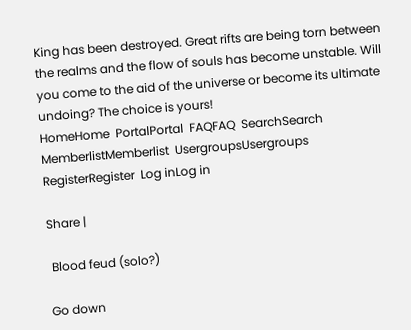King has been destroyed. Great rifts are being torn between the realms and the flow of souls has become unstable. Will you come to the aid of the universe or become its ultimate undoing? The choice is yours!
HomeHome  PortalPortal  FAQFAQ  SearchSearch  MemberlistMemberlist  UsergroupsUsergroups  RegisterRegister  Log inLog in

Share |

 Blood feud (solo?)

Go down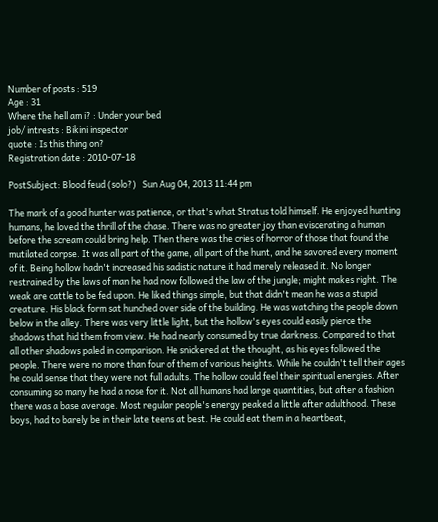Number of posts : 519
Age : 31
Where the hell am i? : Under your bed
job/ intrests : Bikini inspector
quote : Is this thing on?
Registration date : 2010-07-18

PostSubject: Blood feud (solo?)   Sun Aug 04, 2013 11:44 pm

The mark of a good hunter was patience, or that's what Stratus told himself. He enjoyed hunting humans, he loved the thrill of the chase. There was no greater joy than eviscerating a human before the scream could bring help. Then there was the cries of horror of those that found the mutilated corpse. It was all part of the game, all part of the hunt, and he savored every moment of it. Being hollow hadn't increased his sadistic nature it had merely released it. No longer restrained by the laws of man he had now followed the law of the jungle; might makes right. The weak are cattle to be fed upon. He liked things simple, but that didn't mean he was a stupid creature. His black form sat hunched over side of the building. He was watching the people down below in the alley. There was very little light, but the hollow's eyes could easily pierce the shadows that hid them from view. He had nearly consumed by true darkness. Compared to that all other shadows paled in comparison. He snickered at the thought, as his eyes followed the people. There were no more than four of them of various heights. While he couldn't tell their ages he could sense that they were not full adults. The hollow could feel their spiritual energies. After consuming so many he had a nose for it. Not all humans had large quantities, but after a fashion there was a base average. Most regular people's energy peaked a little after adulthood. These boys, had to barely be in their late teens at best. He could eat them in a heartbeat,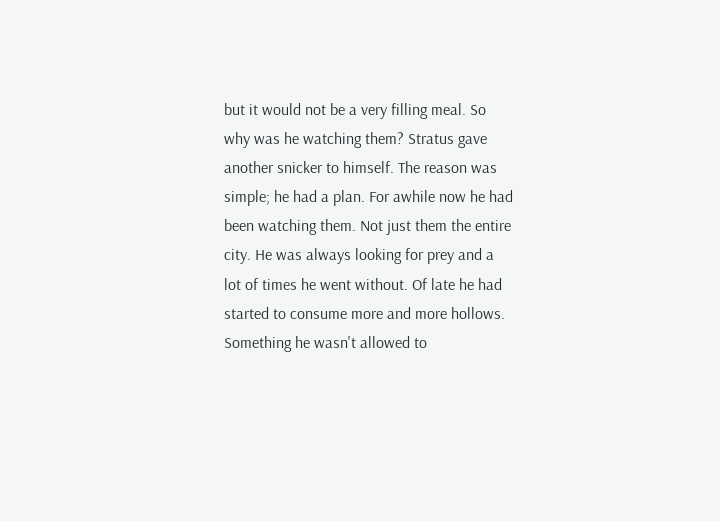but it would not be a very filling meal. So why was he watching them? Stratus gave another snicker to himself. The reason was simple; he had a plan. For awhile now he had been watching them. Not just them the entire city. He was always looking for prey and a lot of times he went without. Of late he had started to consume more and more hollows. Something he wasn't allowed to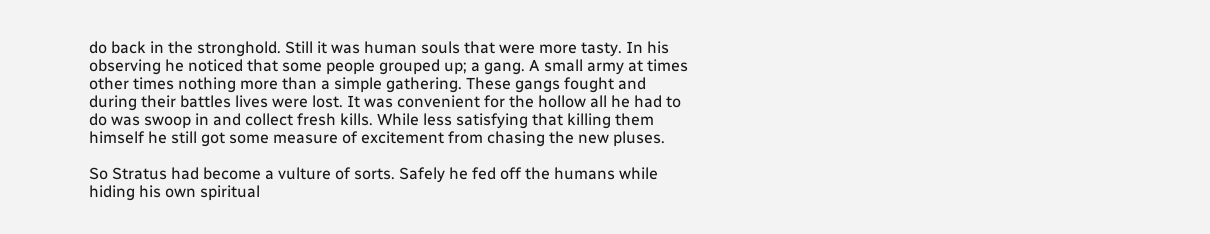do back in the stronghold. Still it was human souls that were more tasty. In his observing he noticed that some people grouped up; a gang. A small army at times other times nothing more than a simple gathering. These gangs fought and during their battles lives were lost. It was convenient for the hollow all he had to do was swoop in and collect fresh kills. While less satisfying that killing them himself he still got some measure of excitement from chasing the new pluses.

So Stratus had become a vulture of sorts. Safely he fed off the humans while hiding his own spiritual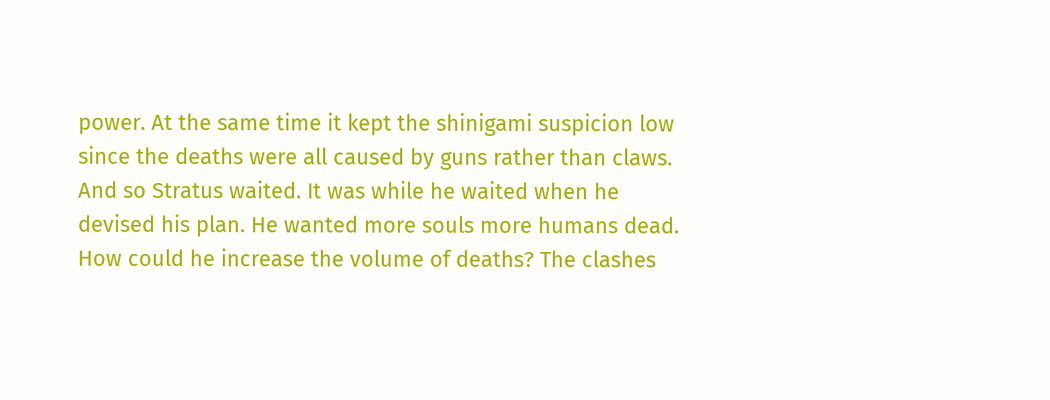power. At the same time it kept the shinigami suspicion low since the deaths were all caused by guns rather than claws. And so Stratus waited. It was while he waited when he devised his plan. He wanted more souls more humans dead. How could he increase the volume of deaths? The clashes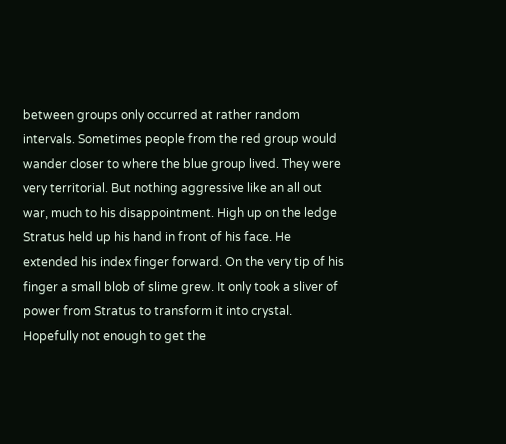between groups only occurred at rather random intervals. Sometimes people from the red group would wander closer to where the blue group lived. They were very territorial. But nothing aggressive like an all out war, much to his disappointment. High up on the ledge Stratus held up his hand in front of his face. He extended his index finger forward. On the very tip of his finger a small blob of slime grew. It only took a sliver of power from Stratus to transform it into crystal. Hopefully not enough to get the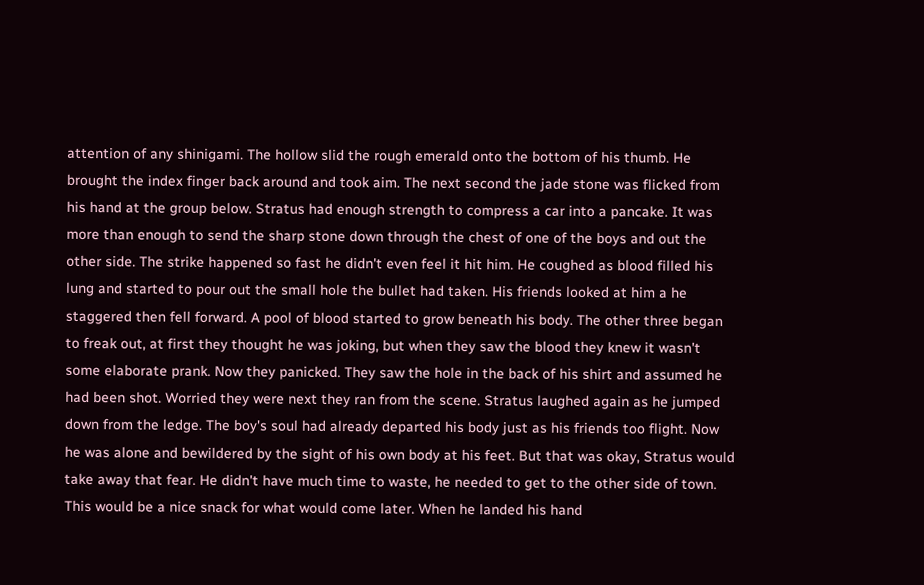attention of any shinigami. The hollow slid the rough emerald onto the bottom of his thumb. He brought the index finger back around and took aim. The next second the jade stone was flicked from his hand at the group below. Stratus had enough strength to compress a car into a pancake. It was more than enough to send the sharp stone down through the chest of one of the boys and out the other side. The strike happened so fast he didn't even feel it hit him. He coughed as blood filled his lung and started to pour out the small hole the bullet had taken. His friends looked at him a he staggered then fell forward. A pool of blood started to grow beneath his body. The other three began to freak out, at first they thought he was joking, but when they saw the blood they knew it wasn't some elaborate prank. Now they panicked. They saw the hole in the back of his shirt and assumed he had been shot. Worried they were next they ran from the scene. Stratus laughed again as he jumped down from the ledge. The boy's soul had already departed his body just as his friends too flight. Now he was alone and bewildered by the sight of his own body at his feet. But that was okay, Stratus would take away that fear. He didn't have much time to waste, he needed to get to the other side of town. This would be a nice snack for what would come later. When he landed his hand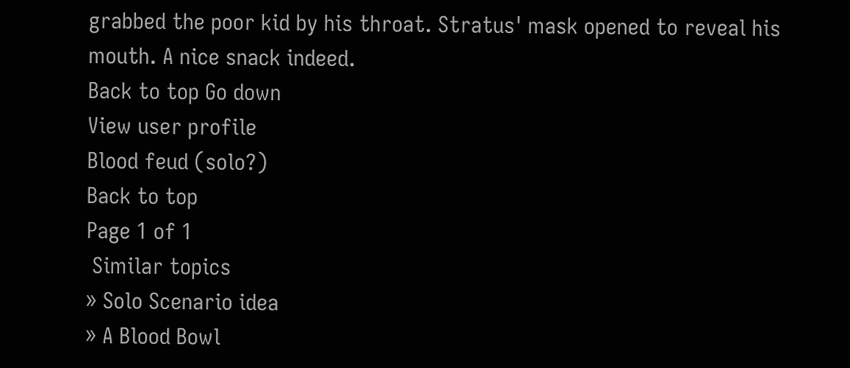grabbed the poor kid by his throat. Stratus' mask opened to reveal his mouth. A nice snack indeed.
Back to top Go down
View user profile
Blood feud (solo?)
Back to top
Page 1 of 1
 Similar topics
» Solo Scenario idea
» A Blood Bowl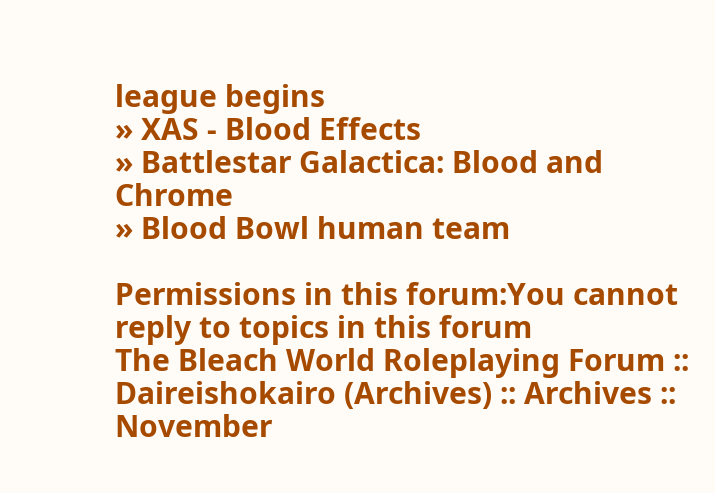league begins
» XAS - Blood Effects
» Battlestar Galactica: Blood and Chrome
» Blood Bowl human team

Permissions in this forum:You cannot reply to topics in this forum
The Bleach World Roleplaying Forum :: Daireishokairo (Archives) :: Archives :: November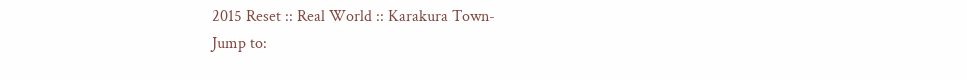2015 Reset :: Real World :: Karakura Town-
Jump to: